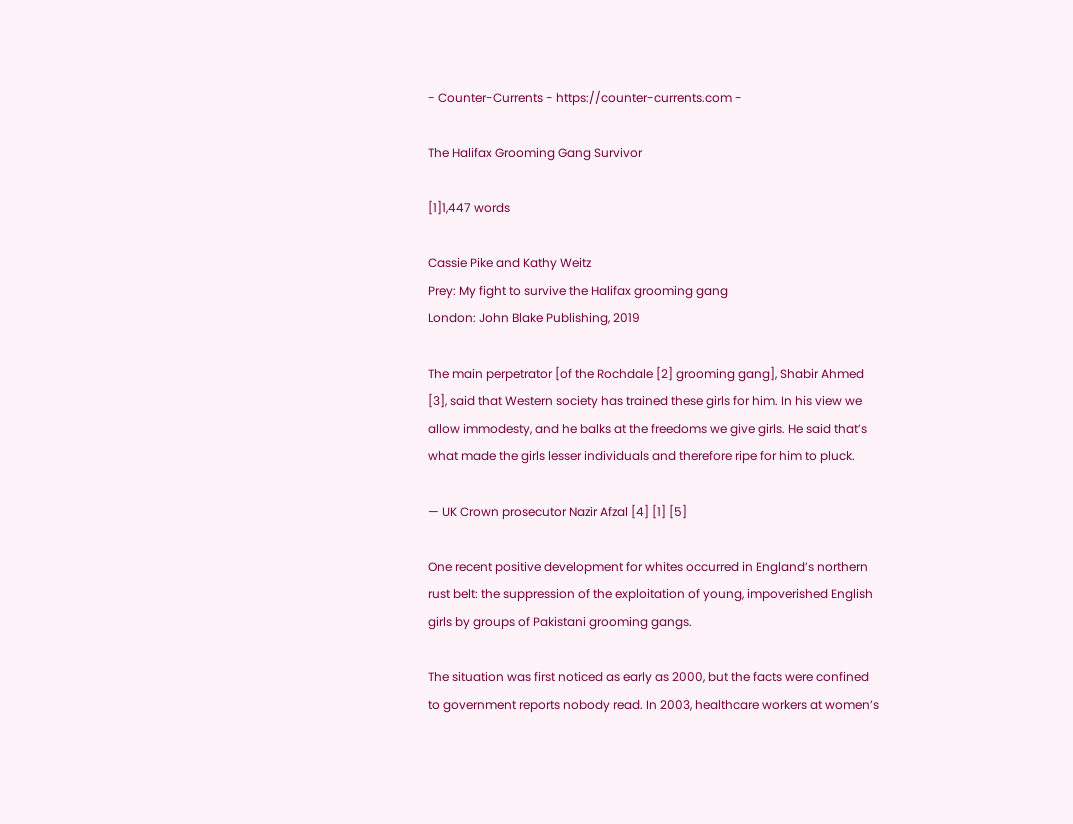- Counter-Currents - https://counter-currents.com -

The Halifax Grooming Gang Survivor

[1]1,447 words

Cassie Pike and Kathy Weitz
Prey: My fight to survive the Halifax grooming gang
London: John Blake Publishing, 2019

The main perpetrator [of the Rochdale [2] grooming gang], Shabir Ahmed [3], said that Western society has trained these girls for him. In his view we allow immodesty, and he balks at the freedoms we give girls. He said that’s what made the girls lesser individuals and therefore ripe for him to pluck.

— UK Crown prosecutor Nazir Afzal [4] [1] [5]

One recent positive development for whites occurred in England’s northern rust belt: the suppression of the exploitation of young, impoverished English girls by groups of Pakistani grooming gangs.

The situation was first noticed as early as 2000, but the facts were confined to government reports nobody read. In 2003, healthcare workers at women’s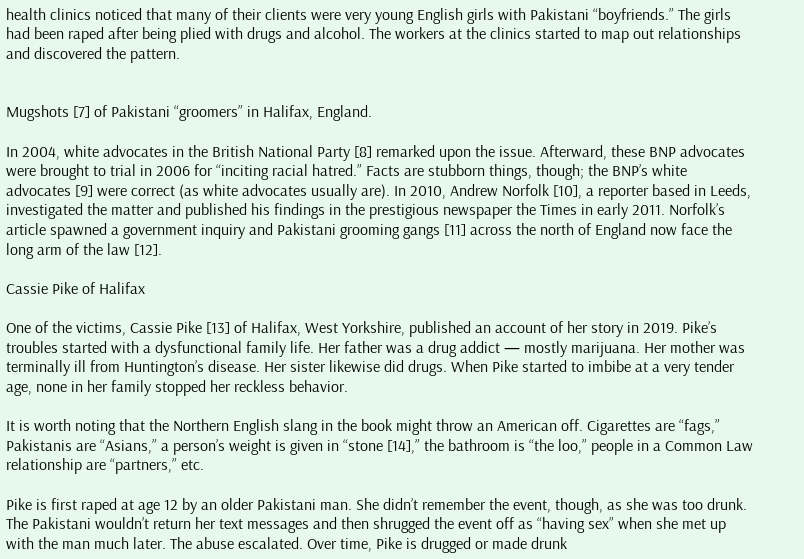health clinics noticed that many of their clients were very young English girls with Pakistani “boyfriends.” The girls had been raped after being plied with drugs and alcohol. The workers at the clinics started to map out relationships and discovered the pattern.


Mugshots [7] of Pakistani “groomers” in Halifax, England.

In 2004, white advocates in the British National Party [8] remarked upon the issue. Afterward, these BNP advocates were brought to trial in 2006 for “inciting racial hatred.” Facts are stubborn things, though; the BNP’s white advocates [9] were correct (as white advocates usually are). In 2010, Andrew Norfolk [10], a reporter based in Leeds, investigated the matter and published his findings in the prestigious newspaper the Times in early 2011. Norfolk’s article spawned a government inquiry and Pakistani grooming gangs [11] across the north of England now face the long arm of the law [12].

Cassie Pike of Halifax

One of the victims, Cassie Pike [13] of Halifax, West Yorkshire, published an account of her story in 2019. Pike’s troubles started with a dysfunctional family life. Her father was a drug addict — mostly marijuana. Her mother was terminally ill from Huntington’s disease. Her sister likewise did drugs. When Pike started to imbibe at a very tender age, none in her family stopped her reckless behavior.

It is worth noting that the Northern English slang in the book might throw an American off. Cigarettes are “fags,” Pakistanis are “Asians,” a person’s weight is given in “stone [14],” the bathroom is “the loo,” people in a Common Law relationship are “partners,” etc.

Pike is first raped at age 12 by an older Pakistani man. She didn’t remember the event, though, as she was too drunk. The Pakistani wouldn’t return her text messages and then shrugged the event off as “having sex” when she met up with the man much later. The abuse escalated. Over time, Pike is drugged or made drunk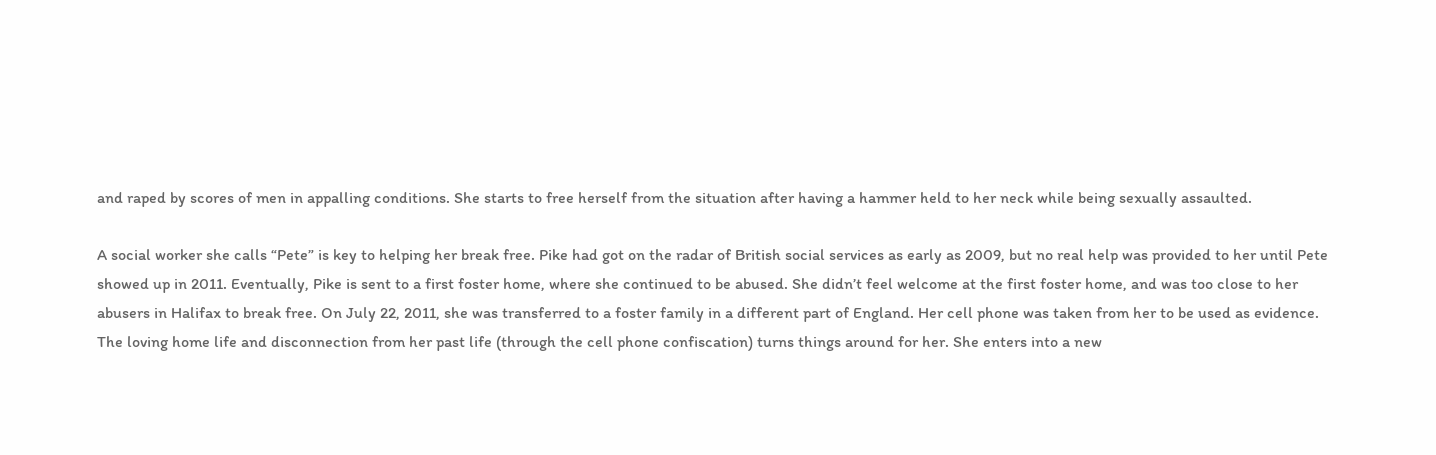and raped by scores of men in appalling conditions. She starts to free herself from the situation after having a hammer held to her neck while being sexually assaulted.

A social worker she calls “Pete” is key to helping her break free. Pike had got on the radar of British social services as early as 2009, but no real help was provided to her until Pete showed up in 2011. Eventually, Pike is sent to a first foster home, where she continued to be abused. She didn’t feel welcome at the first foster home, and was too close to her abusers in Halifax to break free. On July 22, 2011, she was transferred to a foster family in a different part of England. Her cell phone was taken from her to be used as evidence. The loving home life and disconnection from her past life (through the cell phone confiscation) turns things around for her. She enters into a new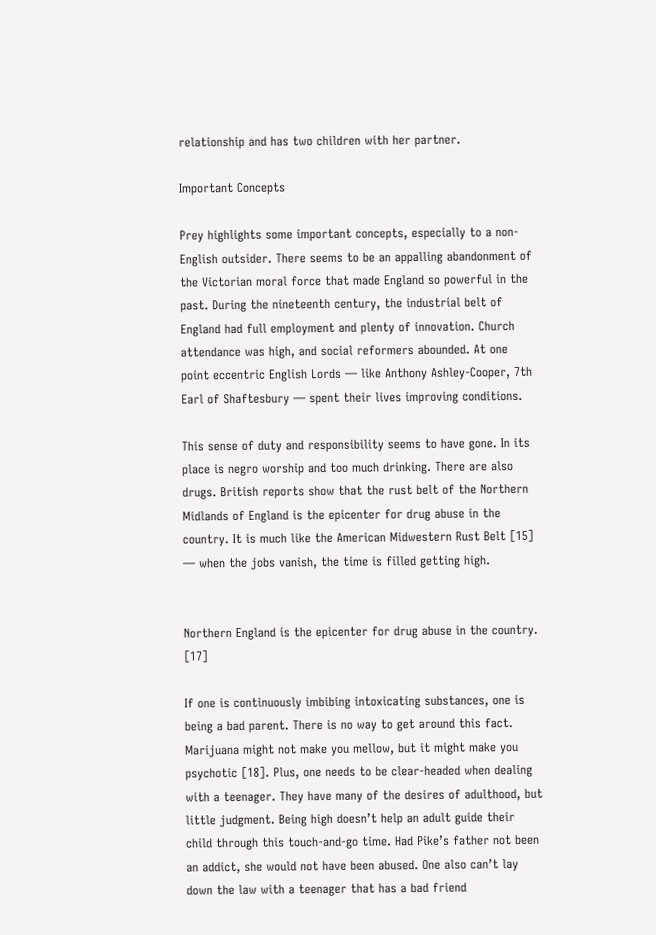relationship and has two children with her partner.

Important Concepts

Prey highlights some important concepts, especially to a non-English outsider. There seems to be an appalling abandonment of the Victorian moral force that made England so powerful in the past. During the nineteenth century, the industrial belt of England had full employment and plenty of innovation. Church attendance was high, and social reformers abounded. At one point eccentric English Lords — like Anthony Ashley-Cooper, 7th Earl of Shaftesbury — spent their lives improving conditions.

This sense of duty and responsibility seems to have gone. In its place is negro worship and too much drinking. There are also drugs. British reports show that the rust belt of the Northern Midlands of England is the epicenter for drug abuse in the country. It is much like the American Midwestern Rust Belt [15] — when the jobs vanish, the time is filled getting high.


Northern England is the epicenter for drug abuse in the country. [17]

If one is continuously imbibing intoxicating substances, one is being a bad parent. There is no way to get around this fact. Marijuana might not make you mellow, but it might make you psychotic [18]. Plus, one needs to be clear-headed when dealing with a teenager. They have many of the desires of adulthood, but little judgment. Being high doesn’t help an adult guide their child through this touch-and-go time. Had Pike’s father not been an addict, she would not have been abused. One also can’t lay down the law with a teenager that has a bad friend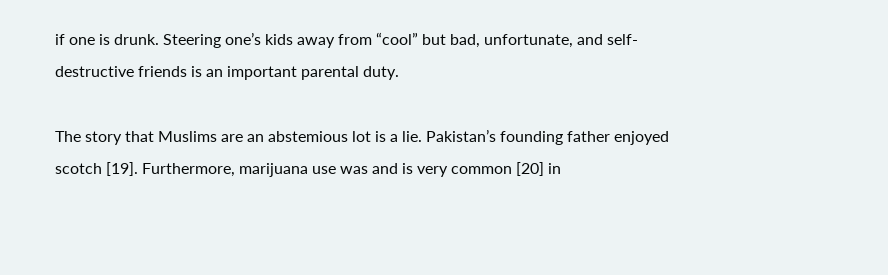if one is drunk. Steering one’s kids away from “cool” but bad, unfortunate, and self-destructive friends is an important parental duty.

The story that Muslims are an abstemious lot is a lie. Pakistan’s founding father enjoyed scotch [19]. Furthermore, marijuana use was and is very common [20] in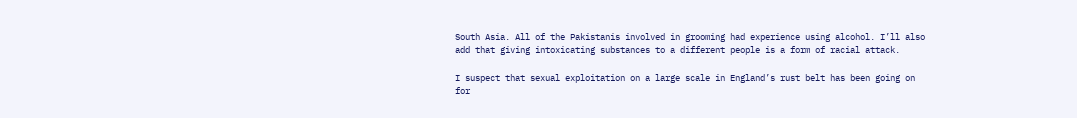South Asia. All of the Pakistanis involved in grooming had experience using alcohol. I’ll also add that giving intoxicating substances to a different people is a form of racial attack.

I suspect that sexual exploitation on a large scale in England’s rust belt has been going on for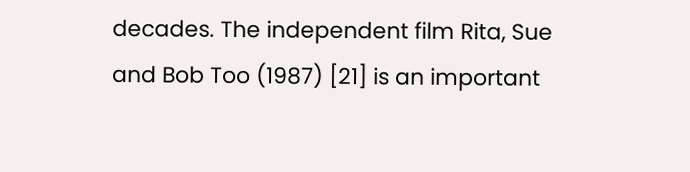decades. The independent film Rita, Sue and Bob Too (1987) [21] is an important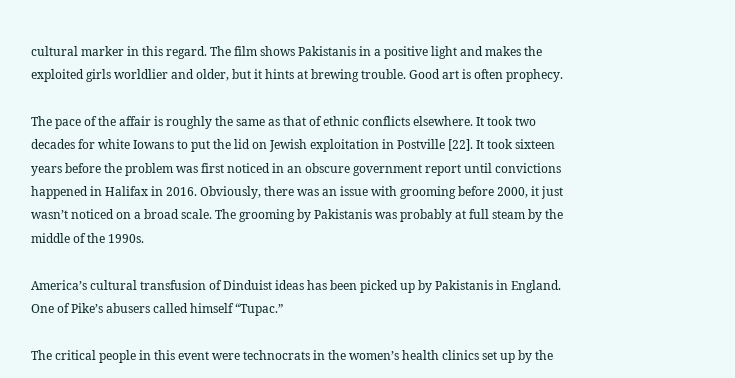cultural marker in this regard. The film shows Pakistanis in a positive light and makes the exploited girls worldlier and older, but it hints at brewing trouble. Good art is often prophecy.

The pace of the affair is roughly the same as that of ethnic conflicts elsewhere. It took two decades for white Iowans to put the lid on Jewish exploitation in Postville [22]. It took sixteen years before the problem was first noticed in an obscure government report until convictions happened in Halifax in 2016. Obviously, there was an issue with grooming before 2000, it just wasn’t noticed on a broad scale. The grooming by Pakistanis was probably at full steam by the middle of the 1990s.

America’s cultural transfusion of Dinduist ideas has been picked up by Pakistanis in England. One of Pike’s abusers called himself “Tupac.”

The critical people in this event were technocrats in the women’s health clinics set up by the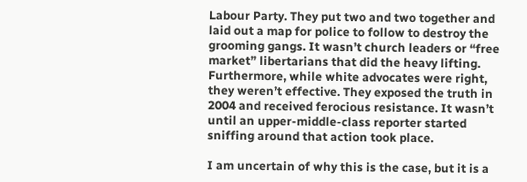Labour Party. They put two and two together and laid out a map for police to follow to destroy the grooming gangs. It wasn’t church leaders or “free market” libertarians that did the heavy lifting. Furthermore, while white advocates were right, they weren’t effective. They exposed the truth in 2004 and received ferocious resistance. It wasn’t until an upper-middle-class reporter started sniffing around that action took place.

I am uncertain of why this is the case, but it is a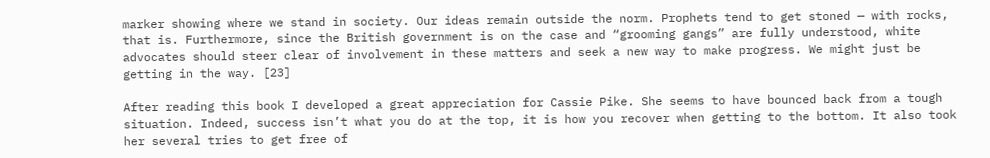marker showing where we stand in society. Our ideas remain outside the norm. Prophets tend to get stoned — with rocks, that is. Furthermore, since the British government is on the case and “grooming gangs” are fully understood, white advocates should steer clear of involvement in these matters and seek a new way to make progress. We might just be getting in the way. [23]

After reading this book I developed a great appreciation for Cassie Pike. She seems to have bounced back from a tough situation. Indeed, success isn’t what you do at the top, it is how you recover when getting to the bottom. It also took her several tries to get free of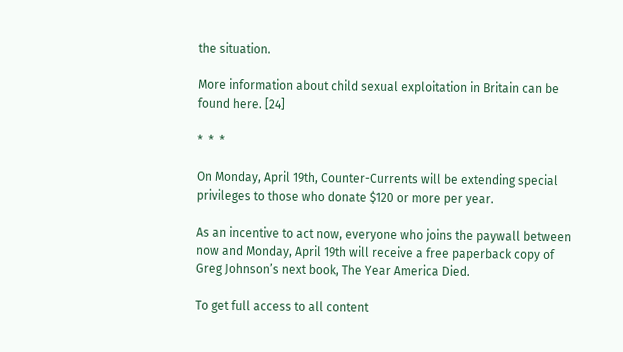the situation.

More information about child sexual exploitation in Britain can be found here. [24]

*  *  *

On Monday, April 19th, Counter-Currents will be extending special privileges to those who donate $120 or more per year.

As an incentive to act now, everyone who joins the paywall between now and Monday, April 19th will receive a free paperback copy of Greg Johnson’s next book, The Year America Died.

To get full access to all content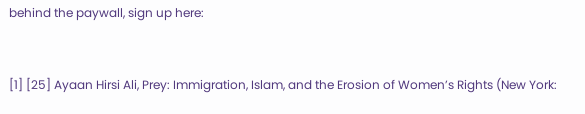behind the paywall, sign up here:


[1] [25] Ayaan Hirsi Ali, Prey: Immigration, Islam, and the Erosion of Women’s Rights (New York: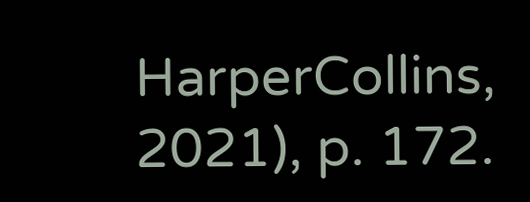HarperCollins, 2021), p. 172.